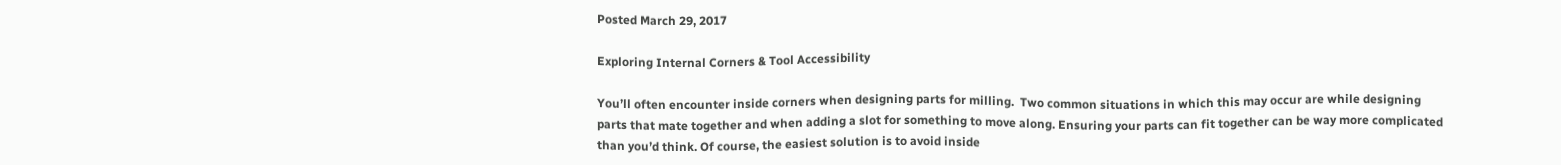Posted March 29, 2017

Exploring Internal Corners & Tool Accessibility

You’ll often encounter inside corners when designing parts for milling.  Two common situations in which this may occur are while designing parts that mate together and when adding a slot for something to move along. Ensuring your parts can fit together can be way more complicated than you’d think. Of course, the easiest solution is to avoid inside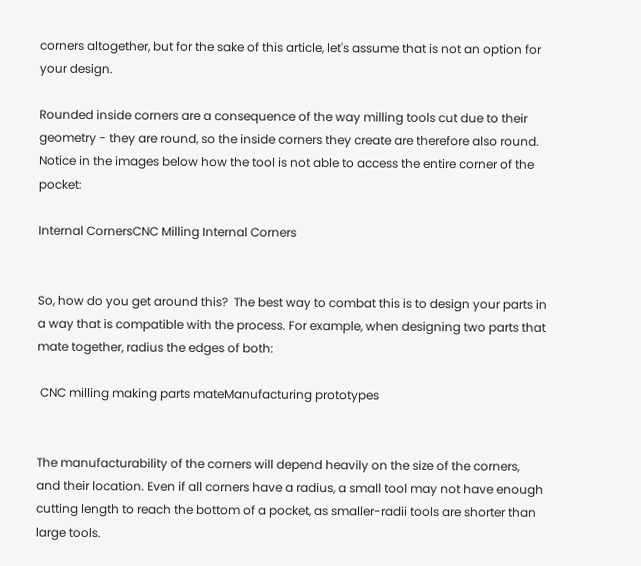corners altogether, but for the sake of this article, let's assume that is not an option for your design.

Rounded inside corners are a consequence of the way milling tools cut due to their geometry - they are round, so the inside corners they create are therefore also round. Notice in the images below how the tool is not able to access the entire corner of the pocket:

Internal CornersCNC Milling Internal Corners


So, how do you get around this?  The best way to combat this is to design your parts in a way that is compatible with the process. For example, when designing two parts that mate together, radius the edges of both:

 CNC milling making parts mateManufacturing prototypes


The manufacturability of the corners will depend heavily on the size of the corners, and their location. Even if all corners have a radius, a small tool may not have enough cutting length to reach the bottom of a pocket, as smaller-radii tools are shorter than large tools.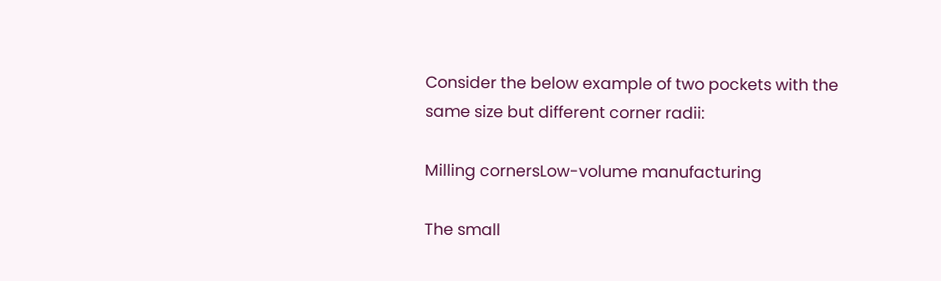Consider the below example of two pockets with the same size but different corner radii:

Milling cornersLow-volume manufacturing

The small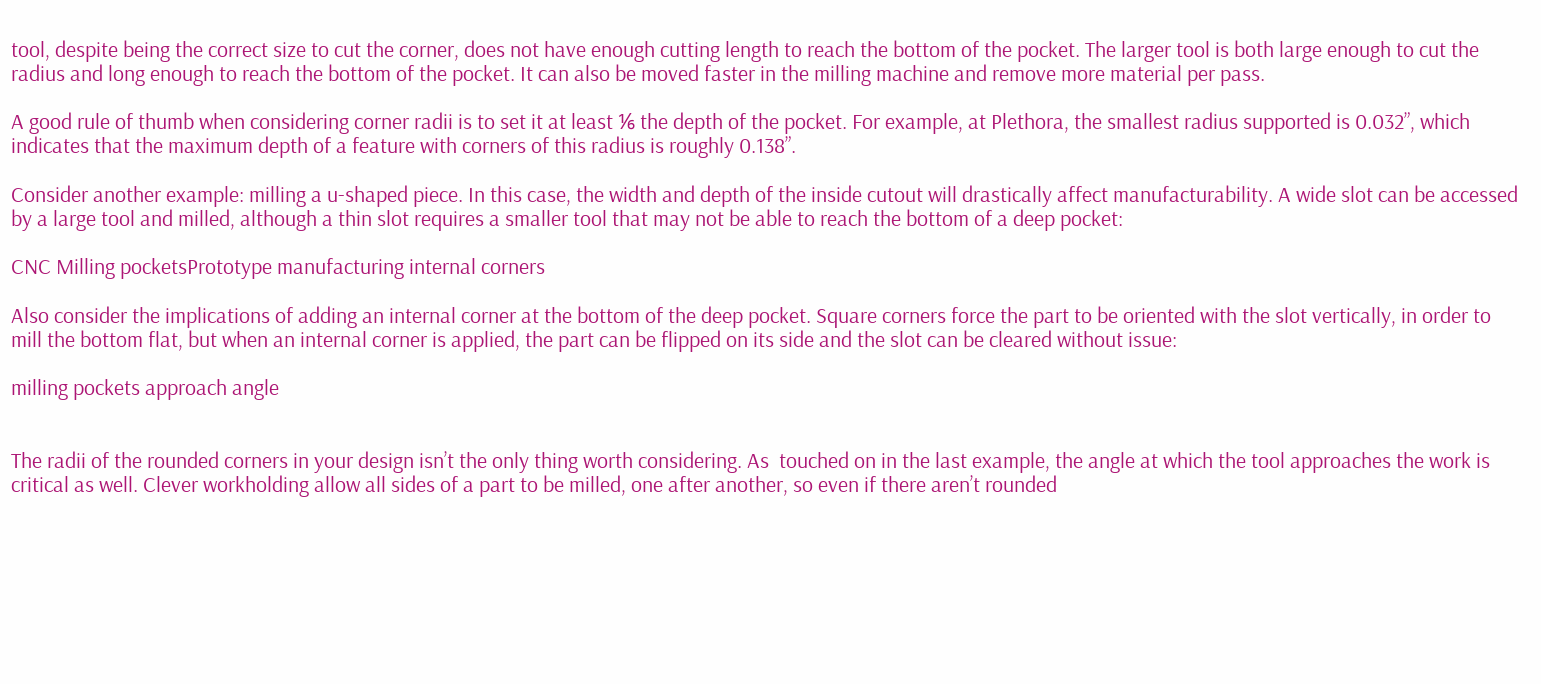tool, despite being the correct size to cut the corner, does not have enough cutting length to reach the bottom of the pocket. The larger tool is both large enough to cut the radius and long enough to reach the bottom of the pocket. It can also be moved faster in the milling machine and remove more material per pass.

A good rule of thumb when considering corner radii is to set it at least ⅙ the depth of the pocket. For example, at Plethora, the smallest radius supported is 0.032”, which indicates that the maximum depth of a feature with corners of this radius is roughly 0.138”.

Consider another example: milling a u-shaped piece. In this case, the width and depth of the inside cutout will drastically affect manufacturability. A wide slot can be accessed by a large tool and milled, although a thin slot requires a smaller tool that may not be able to reach the bottom of a deep pocket:

CNC Milling pocketsPrototype manufacturing internal corners

Also consider the implications of adding an internal corner at the bottom of the deep pocket. Square corners force the part to be oriented with the slot vertically, in order to mill the bottom flat, but when an internal corner is applied, the part can be flipped on its side and the slot can be cleared without issue:

milling pockets approach angle


The radii of the rounded corners in your design isn’t the only thing worth considering. As  touched on in the last example, the angle at which the tool approaches the work is critical as well. Clever workholding allow all sides of a part to be milled, one after another, so even if there aren’t rounded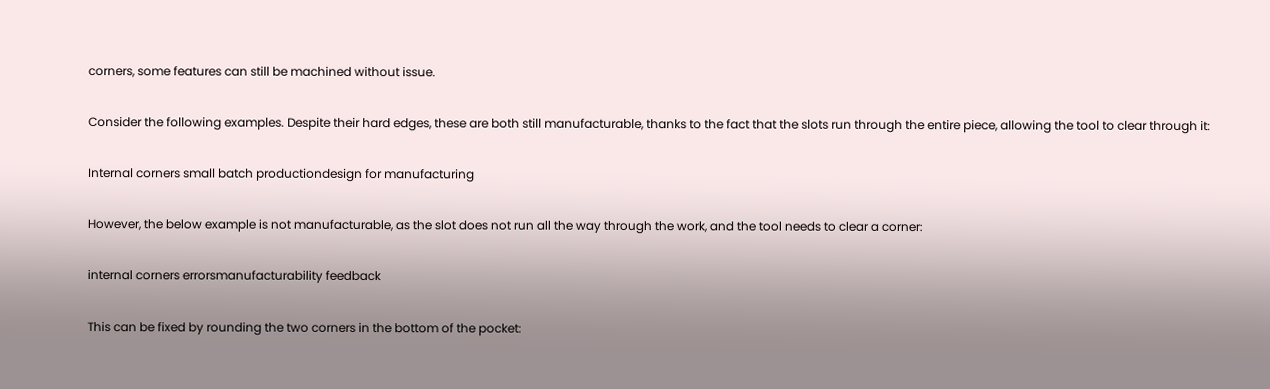corners, some features can still be machined without issue.

Consider the following examples. Despite their hard edges, these are both still manufacturable, thanks to the fact that the slots run through the entire piece, allowing the tool to clear through it:

Internal corners small batch productiondesign for manufacturing

However, the below example is not manufacturable, as the slot does not run all the way through the work, and the tool needs to clear a corner:

internal corners errorsmanufacturability feedback

This can be fixed by rounding the two corners in the bottom of the pocket: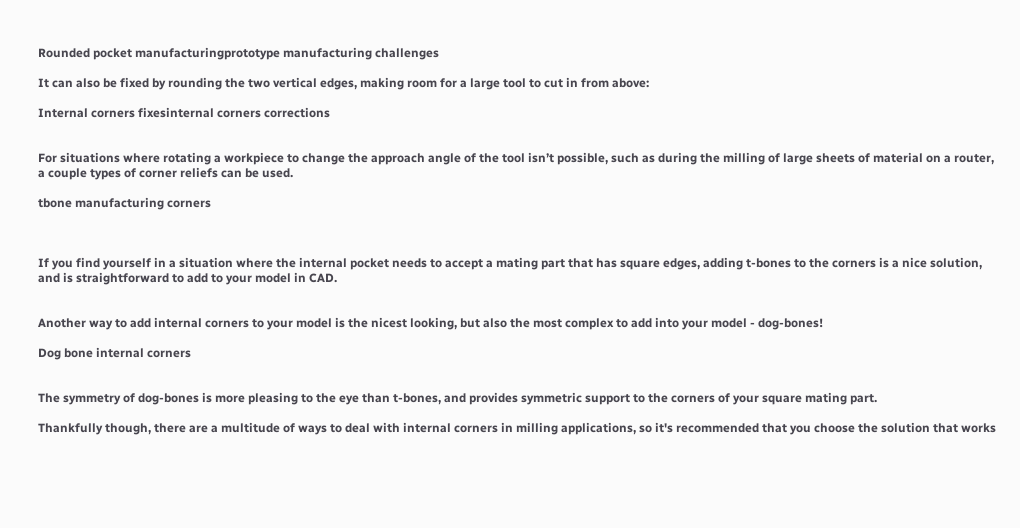Rounded pocket manufacturingprototype manufacturing challenges

It can also be fixed by rounding the two vertical edges, making room for a large tool to cut in from above:

Internal corners fixesinternal corners corrections


For situations where rotating a workpiece to change the approach angle of the tool isn’t possible, such as during the milling of large sheets of material on a router, a couple types of corner reliefs can be used.

tbone manufacturing corners



If you find yourself in a situation where the internal pocket needs to accept a mating part that has square edges, adding t-bones to the corners is a nice solution, and is straightforward to add to your model in CAD.


Another way to add internal corners to your model is the nicest looking, but also the most complex to add into your model - dog-bones!

Dog bone internal corners


The symmetry of dog-bones is more pleasing to the eye than t-bones, and provides symmetric support to the corners of your square mating part.

Thankfully though, there are a multitude of ways to deal with internal corners in milling applications, so it's recommended that you choose the solution that works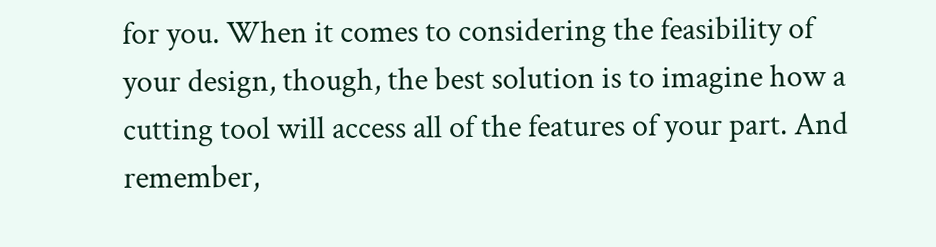for you. When it comes to considering the feasibility of your design, though, the best solution is to imagine how a cutting tool will access all of the features of your part. And remember,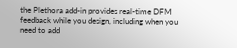the Plethora add-in provides real-time DFM feedback while you design, including when you need to add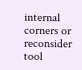internal corners or reconsider tool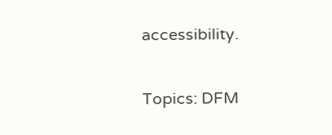accessibility.

Topics: DFM